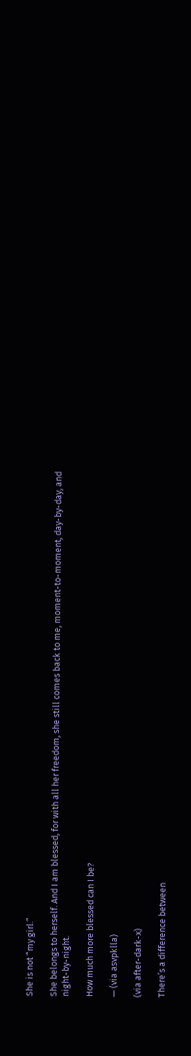She is not “my girl.”

She belongs to herself. And I am blessed, for with all her freedom, she still comes back to me, moment-to-moment, day-by-day, and night-by-night.

How much more blessed can I be?

— (via asvpklla)

(via after-dark-x)

There’s a difference between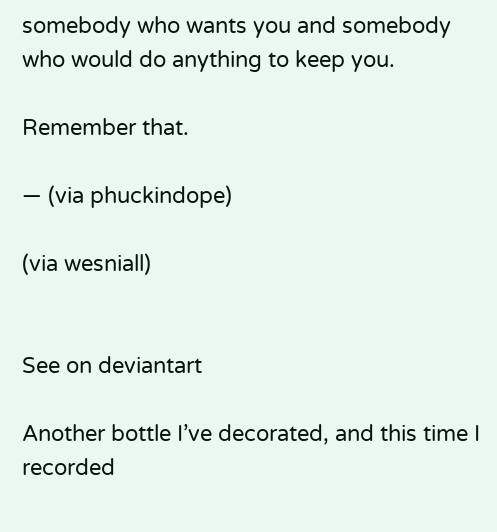somebody who wants you and somebody who would do anything to keep you.

Remember that.

— (via phuckindope)

(via wesniall)


See on deviantart

Another bottle I’ve decorated, and this time I recorded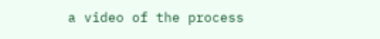a video of the process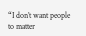“I don’t want people to matter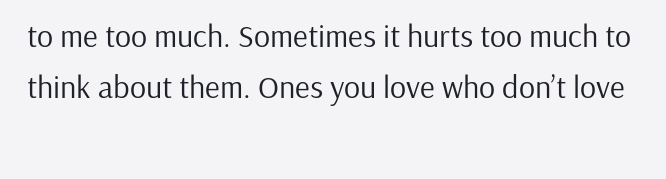to me too much. Sometimes it hurts too much to think about them. Ones you love who don’t love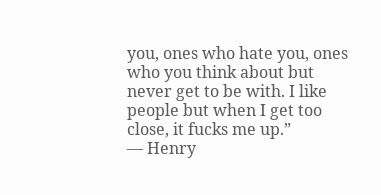you, ones who hate you, ones who you think about but never get to be with. I like people but when I get too close, it fucks me up.”
— Henry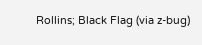Rollins; Black Flag (via z-bug)